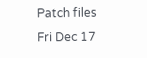Patch files
Fri Dec 17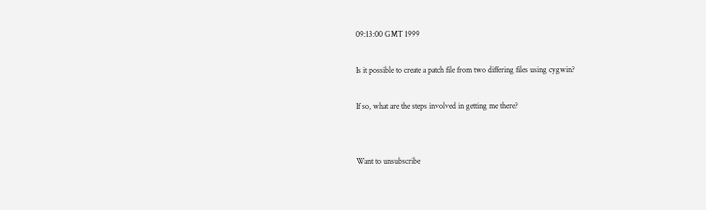09:13:00 GMT 1999

Is it possible to create a patch file from two differing files using cygwin?

If so, what are the steps involved in getting me there?


Want to unsubscribe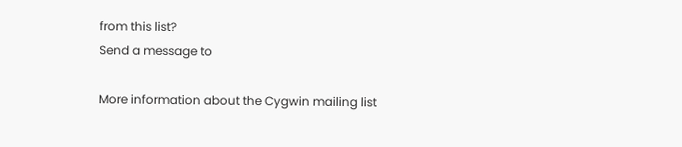from this list?
Send a message to

More information about the Cygwin mailing list